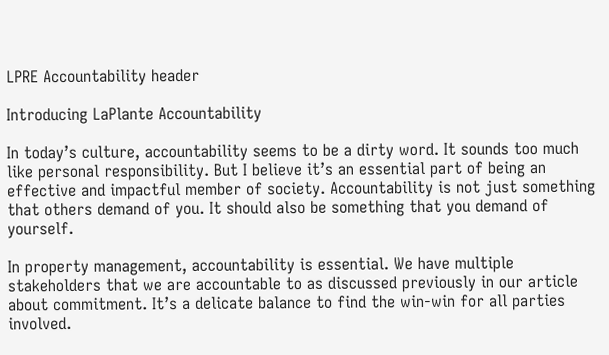LPRE Accountability header

Introducing LaPlante Accountability

In today’s culture, accountability seems to be a dirty word. It sounds too much like personal responsibility. But I believe it’s an essential part of being an effective and impactful member of society. Accountability is not just something that others demand of you. It should also be something that you demand of yourself.

In property management, accountability is essential. We have multiple stakeholders that we are accountable to as discussed previously in our article about commitment. It’s a delicate balance to find the win-win for all parties involved.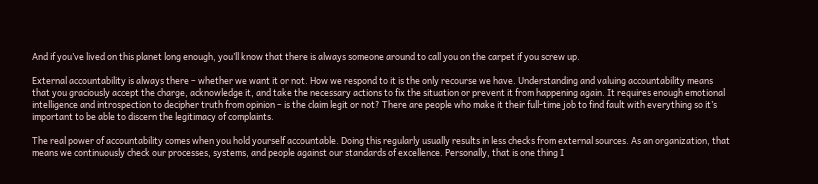And if you’ve lived on this planet long enough, you’ll know that there is always someone around to call you on the carpet if you screw up.

External accountability is always there – whether we want it or not. How we respond to it is the only recourse we have. Understanding and valuing accountability means that you graciously accept the charge, acknowledge it, and take the necessary actions to fix the situation or prevent it from happening again. It requires enough emotional intelligence and introspection to decipher truth from opinion – is the claim legit or not? There are people who make it their full-time job to find fault with everything so it’s important to be able to discern the legitimacy of complaints.

The real power of accountability comes when you hold yourself accountable. Doing this regularly usually results in less checks from external sources. As an organization, that means we continuously check our processes, systems, and people against our standards of excellence. Personally, that is one thing I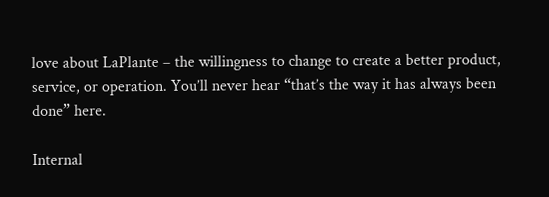love about LaPlante – the willingness to change to create a better product, service, or operation. You’ll never hear “that’s the way it has always been done” here.

Internal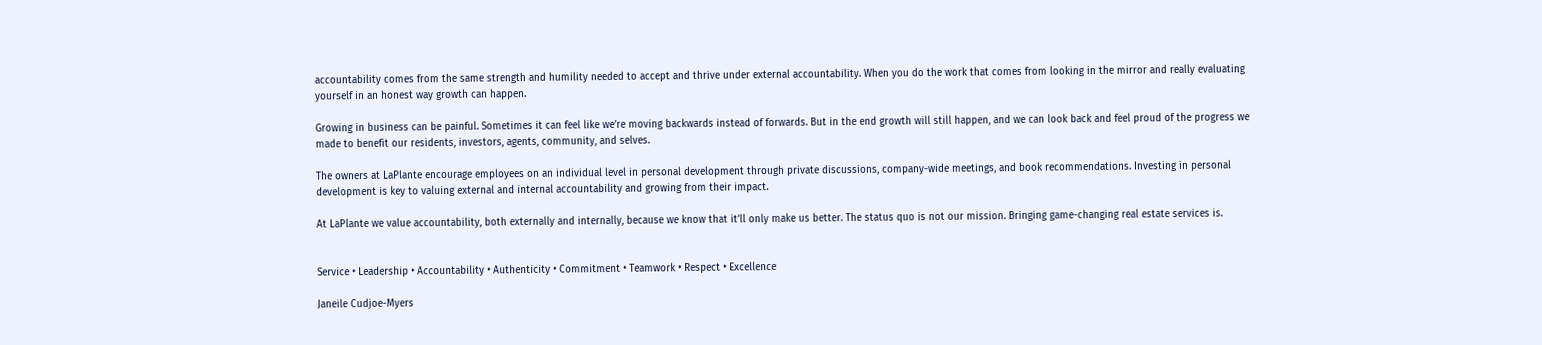accountability comes from the same strength and humility needed to accept and thrive under external accountability. When you do the work that comes from looking in the mirror and really evaluating yourself in an honest way growth can happen.

Growing in business can be painful. Sometimes it can feel like we’re moving backwards instead of forwards. But in the end growth will still happen, and we can look back and feel proud of the progress we made to benefit our residents, investors, agents, community, and selves.

The owners at LaPlante encourage employees on an individual level in personal development through private discussions, company-wide meetings, and book recommendations. Investing in personal development is key to valuing external and internal accountability and growing from their impact.

At LaPlante we value accountability, both externally and internally, because we know that it’ll only make us better. The status quo is not our mission. Bringing game-changing real estate services is.


Service • Leadership • Accountability • Authenticity • Commitment • Teamwork • Respect • Excellence

Janeile Cudjoe-Myers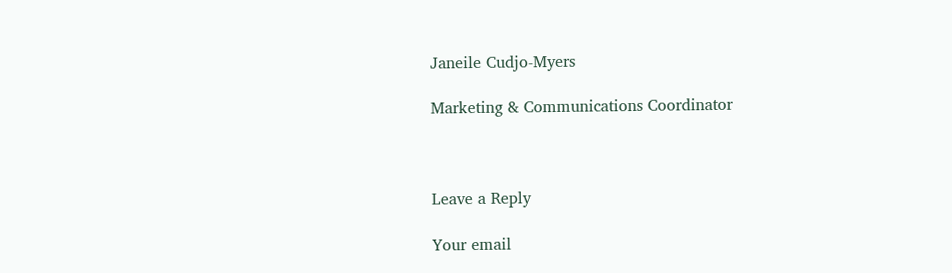Janeile Cudjo-Myers

Marketing & Communications Coordinator



Leave a Reply

Your email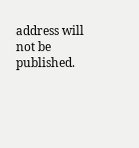address will not be published.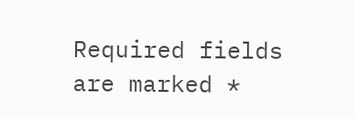Required fields are marked *